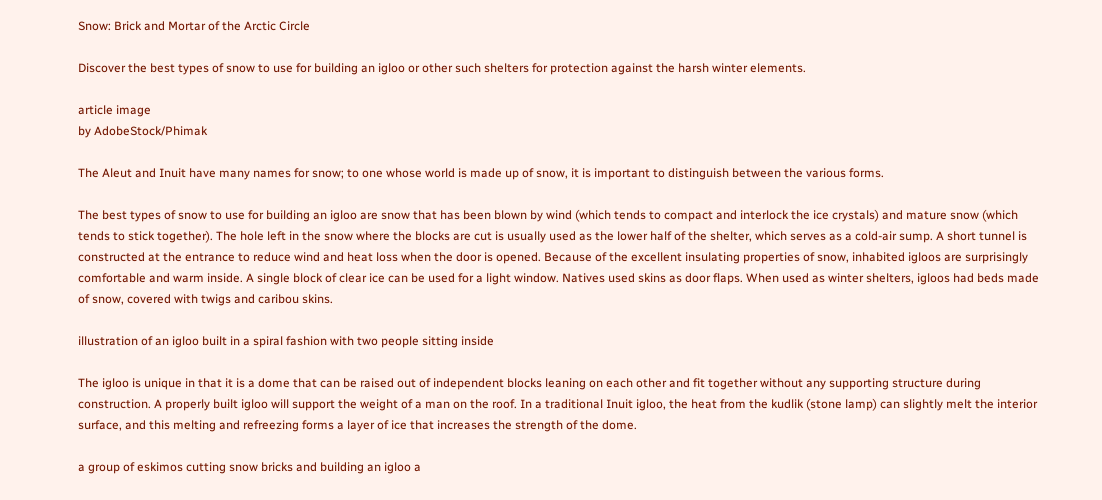Snow: Brick and Mortar of the Arctic Circle

Discover the best types of snow to use for building an igloo or other such shelters for protection against the harsh winter elements.

article image
by AdobeStock/Phimak

The Aleut and Inuit have many names for snow; to one whose world is made up of snow, it is important to distinguish between the various forms.

The best types of snow to use for building an igloo are snow that has been blown by wind (which tends to compact and interlock the ice crystals) and mature snow (which tends to stick together). The hole left in the snow where the blocks are cut is usually used as the lower half of the shelter, which serves as a cold-air sump. A short tunnel is constructed at the entrance to reduce wind and heat loss when the door is opened. Because of the excellent insulating properties of snow, inhabited igloos are surprisingly comfortable and warm inside. A single block of clear ice can be used for a light window. Natives used skins as door flaps. When used as winter shelters, igloos had beds made of snow, covered with twigs and caribou skins.

illustration of an igloo built in a spiral fashion with two people sitting inside

The igloo is unique in that it is a dome that can be raised out of independent blocks leaning on each other and fit together without any supporting structure during construction. A properly built igloo will support the weight of a man on the roof. In a traditional Inuit igloo, the heat from the kudlik (stone lamp) can slightly melt the interior surface, and this melting and refreezing forms a layer of ice that increases the strength of the dome.

a group of eskimos cutting snow bricks and building an igloo a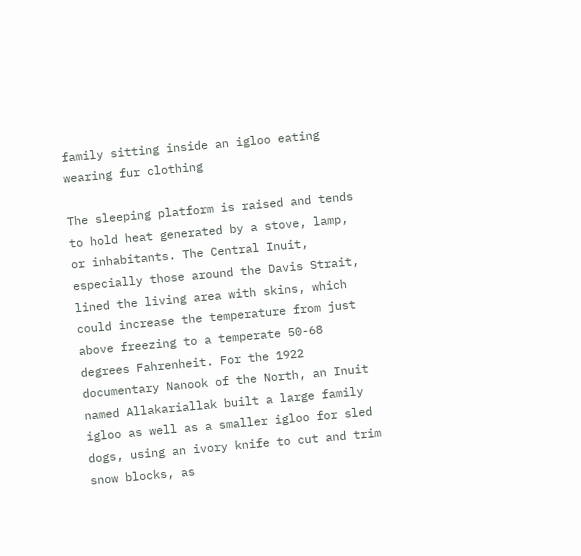family sitting inside an igloo eating wearing fur clothing

The sleeping platform is raised and tends to hold heat generated by a stove, lamp, or inhabitants. The Central Inuit, especially those around the Davis Strait, lined the living area with skins, which could increase the temperature from just above freezing to a temperate 50-68 degrees Fahrenheit. For the 1922 documentary Nanook of the North, an Inuit named Allakariallak built a large family igloo as well as a smaller igloo for sled dogs, using an ivory knife to cut and trim snow blocks, as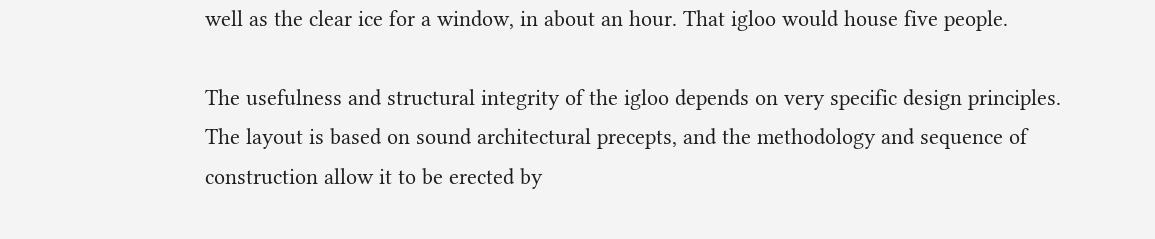well as the clear ice for a window, in about an hour. That igloo would house five people.

The usefulness and structural integrity of the igloo depends on very specific design principles. The layout is based on sound architectural precepts, and the methodology and sequence of construction allow it to be erected by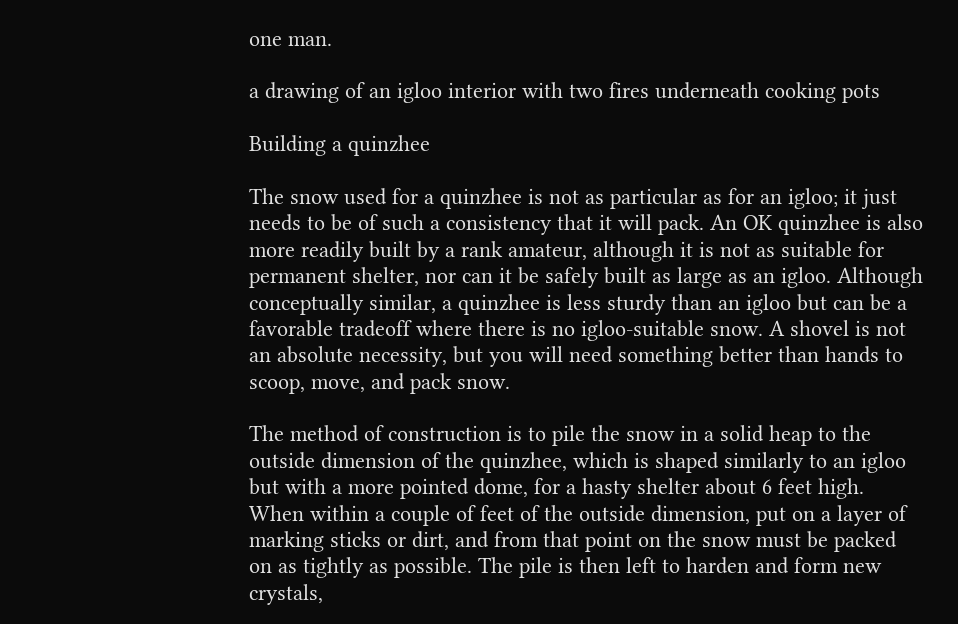one man.

a drawing of an igloo interior with two fires underneath cooking pots

Building a quinzhee

The snow used for a quinzhee is not as particular as for an igloo; it just needs to be of such a consistency that it will pack. An OK quinzhee is also more readily built by a rank amateur, although it is not as suitable for permanent shelter, nor can it be safely built as large as an igloo. Although conceptually similar, a quinzhee is less sturdy than an igloo but can be a favorable tradeoff where there is no igloo-suitable snow. A shovel is not an absolute necessity, but you will need something better than hands to scoop, move, and pack snow.

The method of construction is to pile the snow in a solid heap to the outside dimension of the quinzhee, which is shaped similarly to an igloo but with a more pointed dome, for a hasty shelter about 6 feet high. When within a couple of feet of the outside dimension, put on a layer of marking sticks or dirt, and from that point on the snow must be packed on as tightly as possible. The pile is then left to harden and form new crystals,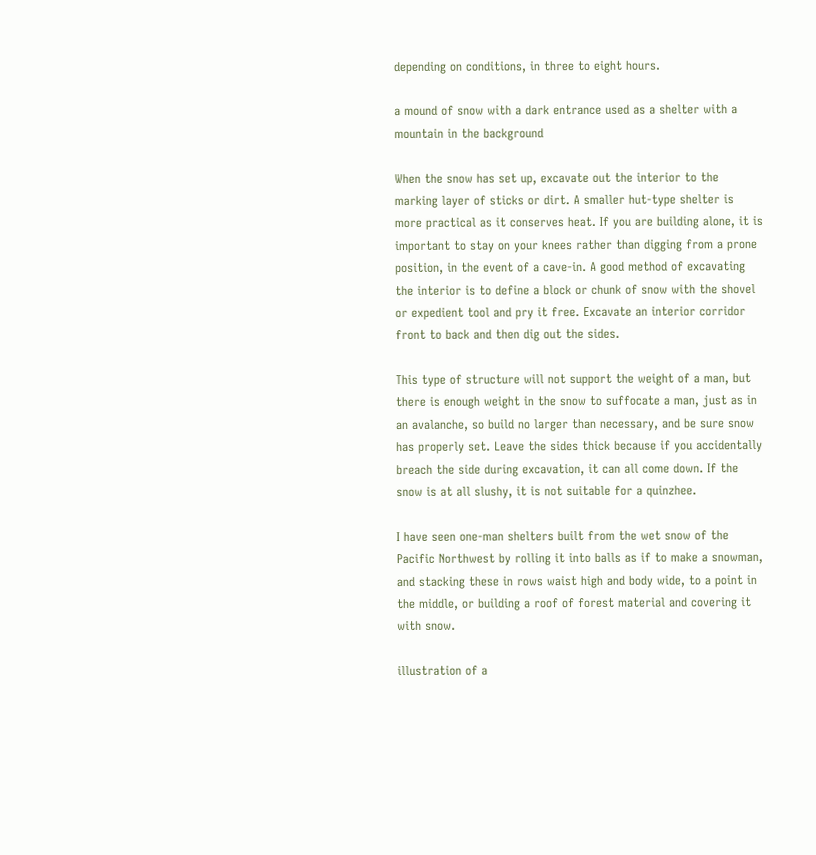depending on conditions, in three to eight hours.

a mound of snow with a dark entrance used as a shelter with a mountain in the background

When the snow has set up, excavate out the interior to the marking layer of sticks or dirt. A smaller hut-type shelter is more practical as it conserves heat. If you are building alone, it is important to stay on your knees rather than digging from a prone position, in the event of a cave-in. A good method of excavating the interior is to define a block or chunk of snow with the shovel or expedient tool and pry it free. Excavate an interior corridor front to back and then dig out the sides.

This type of structure will not support the weight of a man, but there is enough weight in the snow to suffocate a man, just as in an avalanche, so build no larger than necessary, and be sure snow has properly set. Leave the sides thick because if you accidentally breach the side during excavation, it can all come down. If the snow is at all slushy, it is not suitable for a quinzhee.

I have seen one-man shelters built from the wet snow of the Pacific Northwest by rolling it into balls as if to make a snowman, and stacking these in rows waist high and body wide, to a point in the middle, or building a roof of forest material and covering it with snow.

illustration of a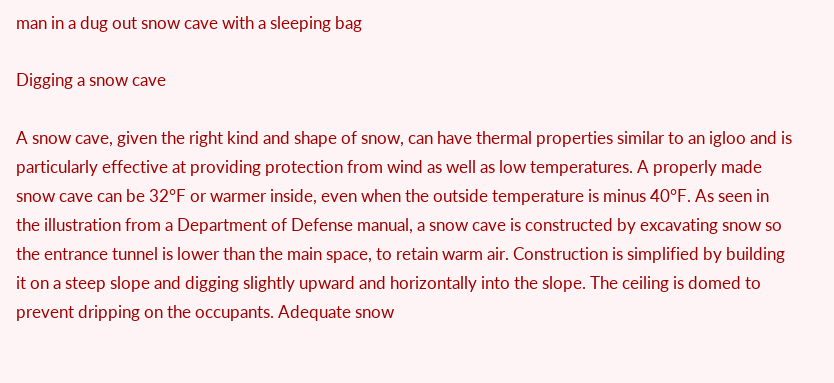man in a dug out snow cave with a sleeping bag

Digging a snow cave

A snow cave, given the right kind and shape of snow, can have thermal properties similar to an igloo and is particularly effective at providing protection from wind as well as low temperatures. A properly made snow cave can be 32°F or warmer inside, even when the outside temperature is minus 40°F. As seen in the illustration from a Department of Defense manual, a snow cave is constructed by excavating snow so the entrance tunnel is lower than the main space, to retain warm air. Construction is simplified by building it on a steep slope and digging slightly upward and horizontally into the slope. The ceiling is domed to prevent dripping on the occupants. Adequate snow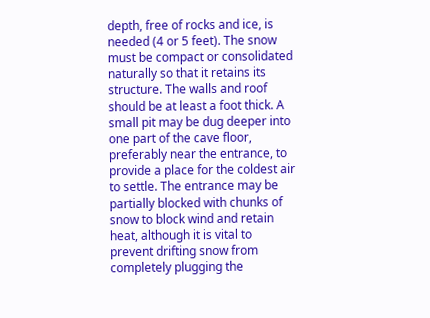depth, free of rocks and ice, is needed (4 or 5 feet). The snow must be compact or consolidated naturally so that it retains its structure. The walls and roof should be at least a foot thick. A small pit may be dug deeper into one part of the cave floor, preferably near the entrance, to provide a place for the coldest air to settle. The entrance may be partially blocked with chunks of snow to block wind and retain heat, although it is vital to prevent drifting snow from completely plugging the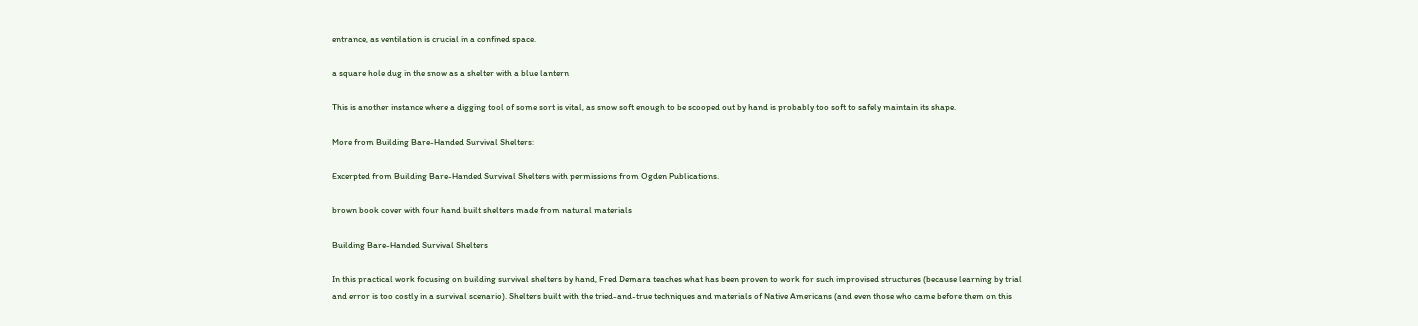entrance, as ventilation is crucial in a confined space.

a square hole dug in the snow as a shelter with a blue lantern

This is another instance where a digging tool of some sort is vital, as snow soft enough to be scooped out by hand is probably too soft to safely maintain its shape.

More from Building Bare-Handed Survival Shelters:

Excerpted from Building Bare-Handed Survival Shelters with permissions from Ogden Publications.

brown book cover with four hand built shelters made from natural materials

Building Bare-Handed Survival Shelters

In this practical work focusing on building survival shelters by hand, Fred Demara teaches what has been proven to work for such improvised structures (because learning by trial and error is too costly in a survival scenario). Shelters built with the tried-and-true techniques and materials of Native Americans (and even those who came before them on this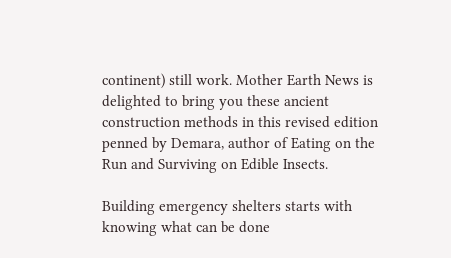continent) still work. Mother Earth News is delighted to bring you these ancient construction methods in this revised edition penned by Demara, author of Eating on the Run and Surviving on Edible Insects.

Building emergency shelters starts with knowing what can be done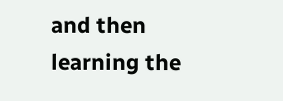and then learning the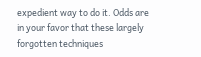expedient way to do it. Odds are in your favor that these largely forgotten techniques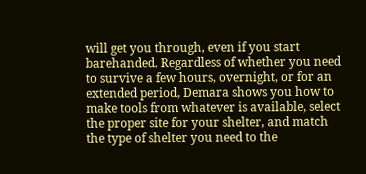will get you through, even if you start barehanded. Regardless of whether you need to survive a few hours, overnight, or for an extended period, Demara shows you how to make tools from whatever is available, select the proper site for your shelter, and match the type of shelter you need to the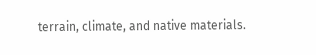terrain, climate, and native materials.